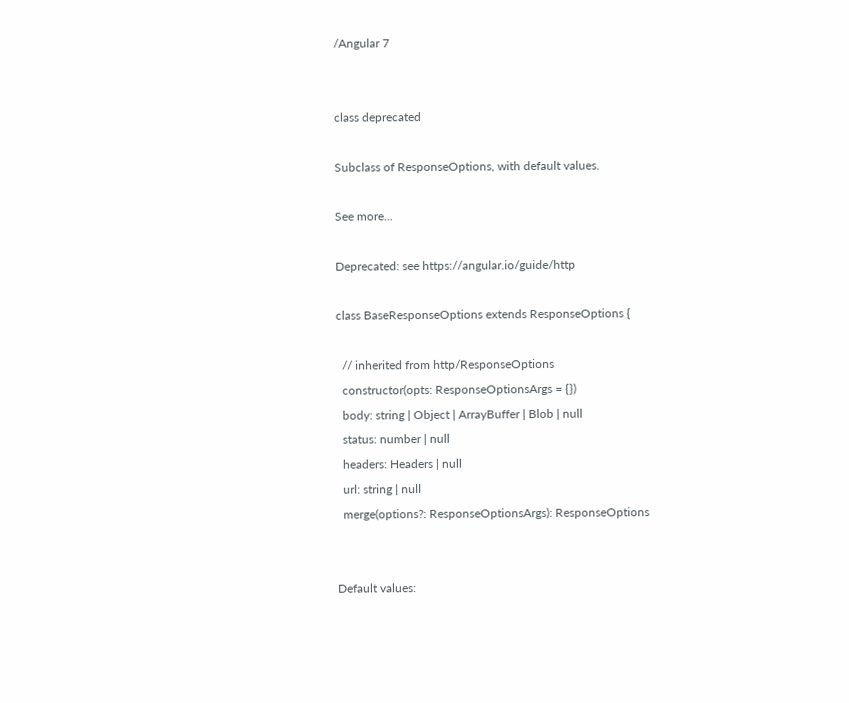/Angular 7


class deprecated

Subclass of ResponseOptions, with default values.

See more...

Deprecated: see https://angular.io/guide/http

class BaseResponseOptions extends ResponseOptions {

  // inherited from http/ResponseOptions
  constructor(opts: ResponseOptionsArgs = {})
  body: string | Object | ArrayBuffer | Blob | null
  status: number | null
  headers: Headers | null
  url: string | null
  merge(options?: ResponseOptionsArgs): ResponseOptions


Default values: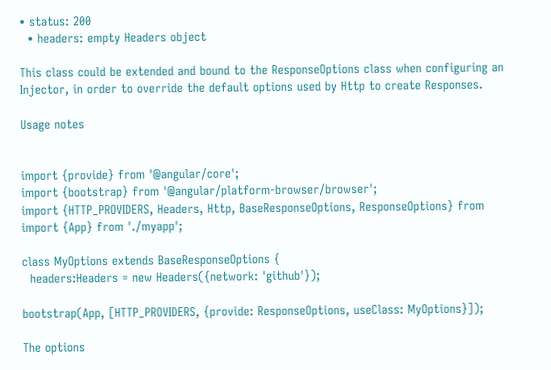• status: 200
  • headers: empty Headers object

This class could be extended and bound to the ResponseOptions class when configuring an Injector, in order to override the default options used by Http to create Responses.

Usage notes


import {provide} from '@angular/core';
import {bootstrap} from '@angular/platform-browser/browser';
import {HTTP_PROVIDERS, Headers, Http, BaseResponseOptions, ResponseOptions} from
import {App} from './myapp';

class MyOptions extends BaseResponseOptions {
  headers:Headers = new Headers({network: 'github'});

bootstrap(App, [HTTP_PROVIDERS, {provide: ResponseOptions, useClass: MyOptions}]);

The options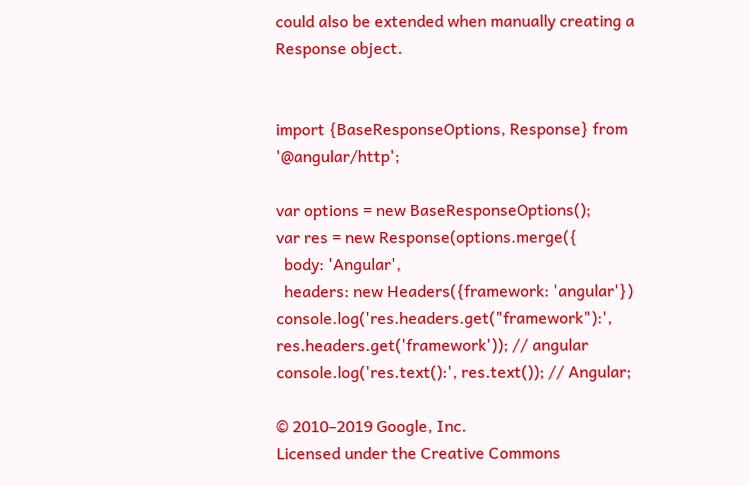could also be extended when manually creating a Response object.


import {BaseResponseOptions, Response} from '@angular/http';

var options = new BaseResponseOptions();
var res = new Response(options.merge({
  body: 'Angular',
  headers: new Headers({framework: 'angular'})
console.log('res.headers.get("framework"):', res.headers.get('framework')); // angular
console.log('res.text():', res.text()); // Angular;

© 2010–2019 Google, Inc.
Licensed under the Creative Commons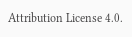Attribution License 4.0.